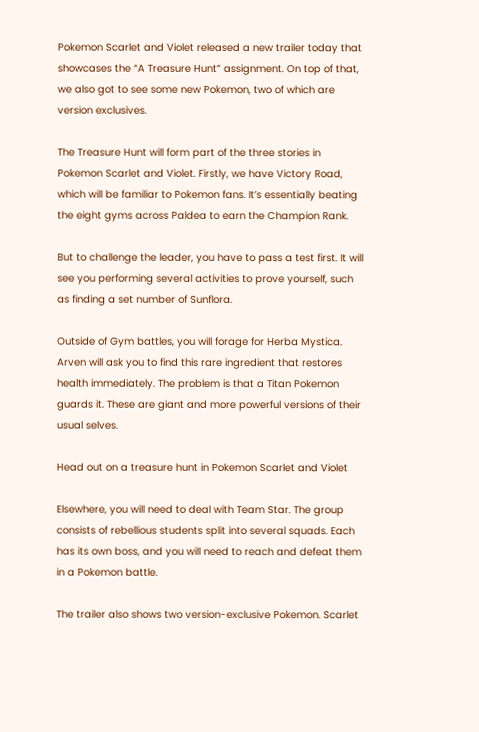Pokemon Scarlet and Violet released a new trailer today that showcases the “A Treasure Hunt” assignment. On top of that, we also got to see some new Pokemon, two of which are version exclusives.

The Treasure Hunt will form part of the three stories in Pokemon Scarlet and Violet. Firstly, we have Victory Road, which will be familiar to Pokemon fans. It’s essentially beating the eight gyms across Paldea to earn the Champion Rank.

But to challenge the leader, you have to pass a test first. It will see you performing several activities to prove yourself, such as finding a set number of Sunflora.

Outside of Gym battles, you will forage for Herba Mystica. Arven will ask you to find this rare ingredient that restores health immediately. The problem is that a Titan Pokemon guards it. These are giant and more powerful versions of their usual selves.

Head out on a treasure hunt in Pokemon Scarlet and Violet

Elsewhere, you will need to deal with Team Star. The group consists of rebellious students split into several squads. Each has its own boss, and you will need to reach and defeat them in a Pokemon battle.

The trailer also shows two version-exclusive Pokemon. Scarlet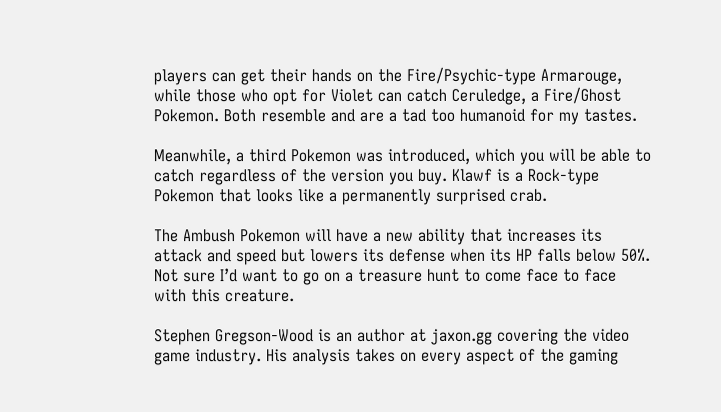players can get their hands on the Fire/Psychic-type Armarouge, while those who opt for Violet can catch Ceruledge, a Fire/Ghost Pokemon. Both resemble and are a tad too humanoid for my tastes.

Meanwhile, a third Pokemon was introduced, which you will be able to catch regardless of the version you buy. Klawf is a Rock-type Pokemon that looks like a permanently surprised crab.

The Ambush Pokemon will have a new ability that increases its attack and speed but lowers its defense when its HP falls below 50%. Not sure I’d want to go on a treasure hunt to come face to face with this creature.

Stephen Gregson-Wood is an author at jaxon.gg covering the video game industry. His analysis takes on every aspect of the gaming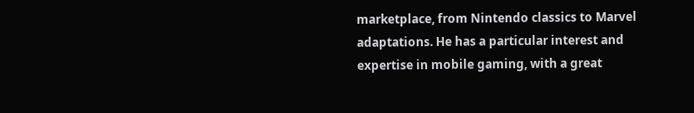marketplace, from Nintendo classics to Marvel adaptations. He has a particular interest and expertise in mobile gaming, with a great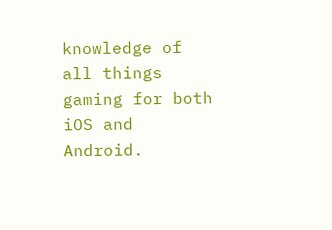knowledge of all things gaming for both iOS and Android.